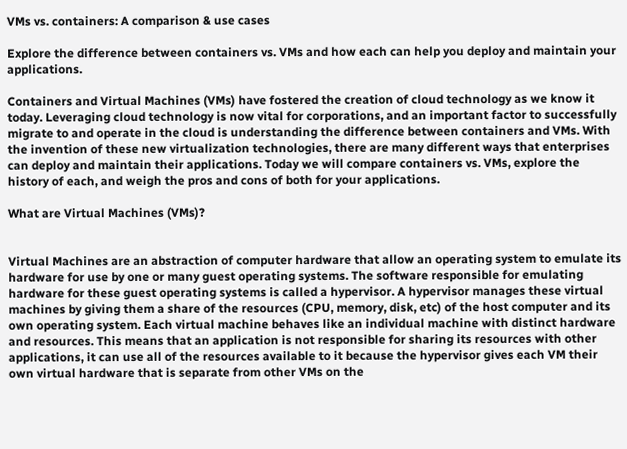VMs vs. containers: A comparison & use cases

Explore the difference between containers vs. VMs and how each can help you deploy and maintain your applications.

Containers and Virtual Machines (VMs) have fostered the creation of cloud technology as we know it today. Leveraging cloud technology is now vital for corporations, and an important factor to successfully migrate to and operate in the cloud is understanding the difference between containers and VMs. With the invention of these new virtualization technologies, there are many different ways that enterprises can deploy and maintain their applications. Today we will compare containers vs. VMs, explore the history of each, and weigh the pros and cons of both for your applications.

What are Virtual Machines (VMs)?


Virtual Machines are an abstraction of computer hardware that allow an operating system to emulate its hardware for use by one or many guest operating systems. The software responsible for emulating hardware for these guest operating systems is called a hypervisor. A hypervisor manages these virtual machines by giving them a share of the resources (CPU, memory, disk, etc) of the host computer and its own operating system. Each virtual machine behaves like an individual machine with distinct hardware and resources. This means that an application is not responsible for sharing its resources with other applications, it can use all of the resources available to it because the hypervisor gives each VM their own virtual hardware that is separate from other VMs on the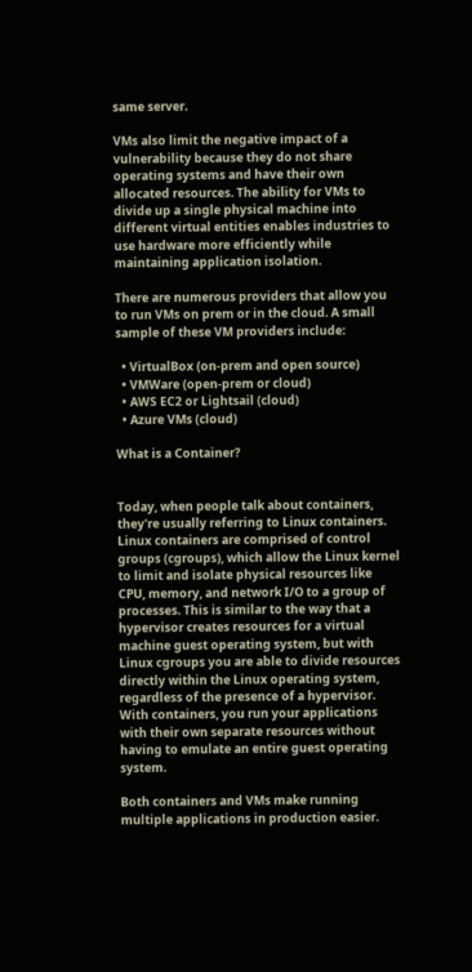same server.

VMs also limit the negative impact of a vulnerability because they do not share operating systems and have their own allocated resources. The ability for VMs to divide up a single physical machine into different virtual entities enables industries to use hardware more efficiently while maintaining application isolation.

There are numerous providers that allow you to run VMs on prem or in the cloud. A small sample of these VM providers include:

  • VirtualBox (on-prem and open source)
  • VMWare (open-prem or cloud)
  • AWS EC2 or Lightsail (cloud)
  • Azure VMs (cloud)

What is a Container?


Today, when people talk about containers, they're usually referring to Linux containers. Linux containers are comprised of control groups (cgroups), which allow the Linux kernel to limit and isolate physical resources like CPU, memory, and network I/O to a group of processes. This is similar to the way that a hypervisor creates resources for a virtual machine guest operating system, but with Linux cgroups you are able to divide resources directly within the Linux operating system, regardless of the presence of a hypervisor. With containers, you run your applications with their own separate resources without having to emulate an entire guest operating system.

Both containers and VMs make running multiple applications in production easier.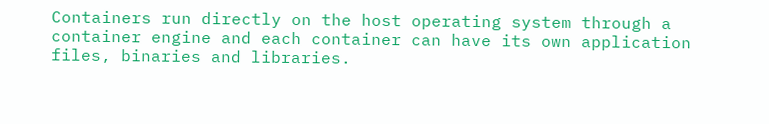Containers run directly on the host operating system through a container engine and each container can have its own application files, binaries and libraries.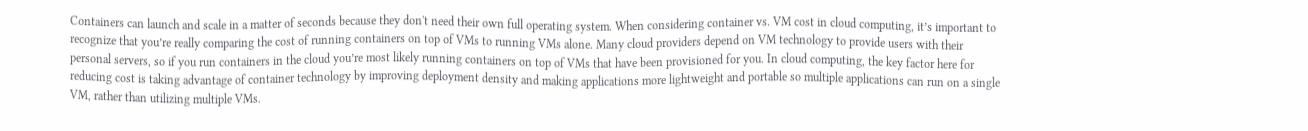Containers can launch and scale in a matter of seconds because they don't need their own full operating system. When considering container vs. VM cost in cloud computing, it’s important to recognize that you’re really comparing the cost of running containers on top of VMs to running VMs alone. Many cloud providers depend on VM technology to provide users with their personal servers, so if you run containers in the cloud you’re most likely running containers on top of VMs that have been provisioned for you. In cloud computing, the key factor here for reducing cost is taking advantage of container technology by improving deployment density and making applications more lightweight and portable so multiple applications can run on a single VM, rather than utilizing multiple VMs.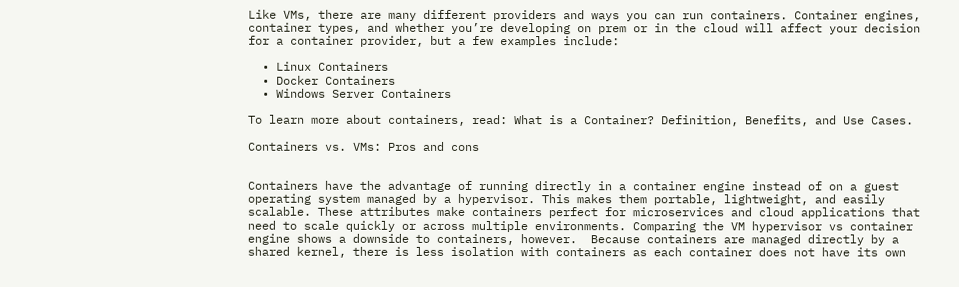Like VMs, there are many different providers and ways you can run containers. Container engines, container types, and whether you’re developing on prem or in the cloud will affect your decision for a container provider, but a few examples include:

  • Linux Containers
  • Docker Containers
  • Windows Server Containers

To learn more about containers, read: What is a Container? Definition, Benefits, and Use Cases.

Containers vs. VMs: Pros and cons


Containers have the advantage of running directly in a container engine instead of on a guest operating system managed by a hypervisor. This makes them portable, lightweight, and easily scalable. These attributes make containers perfect for microservices and cloud applications that need to scale quickly or across multiple environments. Comparing the VM hypervisor vs container engine shows a downside to containers, however.  Because containers are managed directly by a shared kernel, there is less isolation with containers as each container does not have its own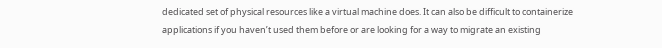dedicated set of physical resources like a virtual machine does. It can also be difficult to containerize applications if you haven’t used them before or are looking for a way to migrate an existing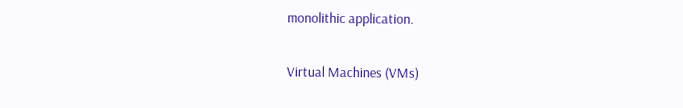monolithic application.

Virtual Machines (VMs)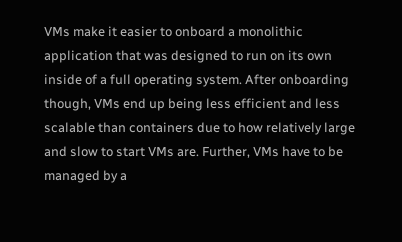VMs make it easier to onboard a monolithic application that was designed to run on its own inside of a full operating system. After onboarding though, VMs end up being less efficient and less scalable than containers due to how relatively large and slow to start VMs are. Further, VMs have to be managed by a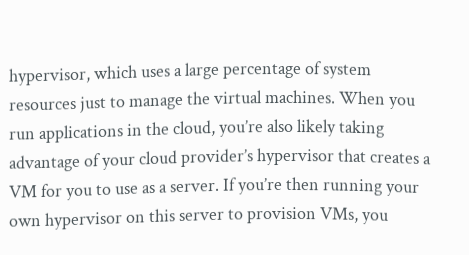hypervisor, which uses a large percentage of system resources just to manage the virtual machines. When you run applications in the cloud, you’re also likely taking advantage of your cloud provider’s hypervisor that creates a VM for you to use as a server. If you’re then running your own hypervisor on this server to provision VMs, you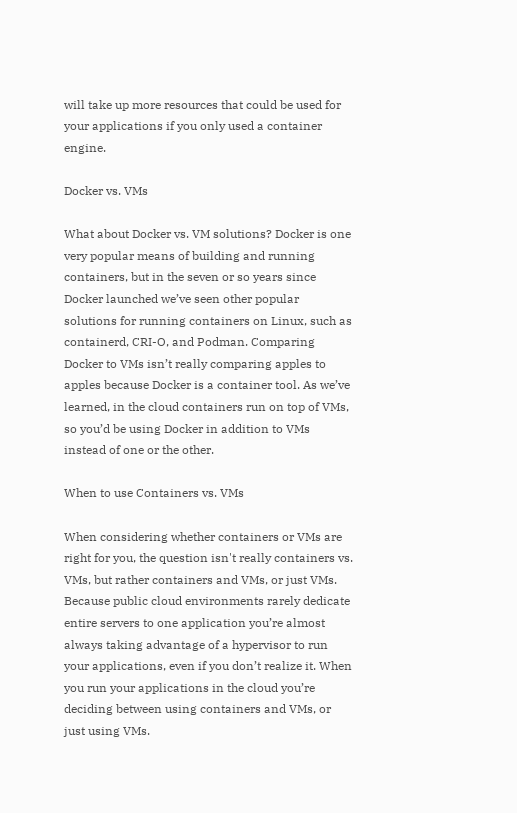will take up more resources that could be used for your applications if you only used a container engine.

Docker vs. VMs

What about Docker vs. VM solutions? Docker is one very popular means of building and running containers, but in the seven or so years since Docker launched we’ve seen other popular solutions for running containers on Linux, such as containerd, CRI-O, and Podman. Comparing Docker to VMs isn’t really comparing apples to apples because Docker is a container tool. As we’ve learned, in the cloud containers run on top of VMs, so you’d be using Docker in addition to VMs instead of one or the other.

When to use Containers vs. VMs

When considering whether containers or VMs are right for you, the question isn't really containers vs. VMs, but rather containers and VMs, or just VMs. Because public cloud environments rarely dedicate entire servers to one application you’re almost always taking advantage of a hypervisor to run your applications, even if you don’t realize it. When you run your applications in the cloud you’re deciding between using containers and VMs, or just using VMs.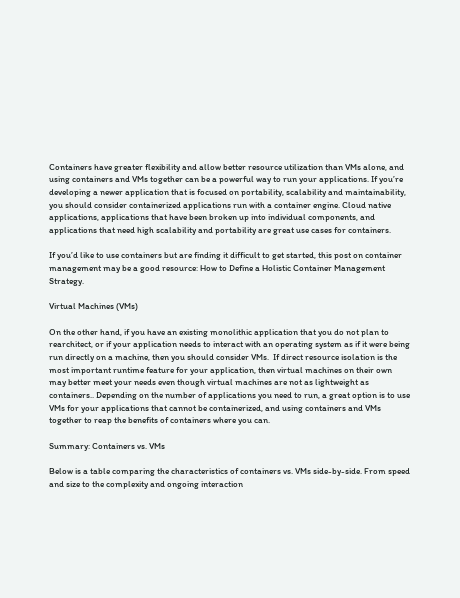Containers have greater flexibility and allow better resource utilization than VMs alone, and using containers and VMs together can be a powerful way to run your applications. If you’re developing a newer application that is focused on portability, scalability and maintainability, you should consider containerized applications run with a container engine. Cloud native applications, applications that have been broken up into individual components, and applications that need high scalability and portability are great use cases for containers.

If you’d like to use containers but are finding it difficult to get started, this post on container management may be a good resource: How to Define a Holistic Container Management Strategy.

Virtual Machines (VMs)

On the other hand, if you have an existing monolithic application that you do not plan to rearchitect, or if your application needs to interact with an operating system as if it were being run directly on a machine, then you should consider VMs.  If direct resource isolation is the most important runtime feature for your application, then virtual machines on their own may better meet your needs even though virtual machines are not as lightweight as containers.. Depending on the number of applications you need to run, a great option is to use VMs for your applications that cannot be containerized, and using containers and VMs together to reap the benefits of containers where you can.

Summary: Containers vs. VMs

Below is a table comparing the characteristics of containers vs. VMs side-by-side. From speed and size to the complexity and ongoing interaction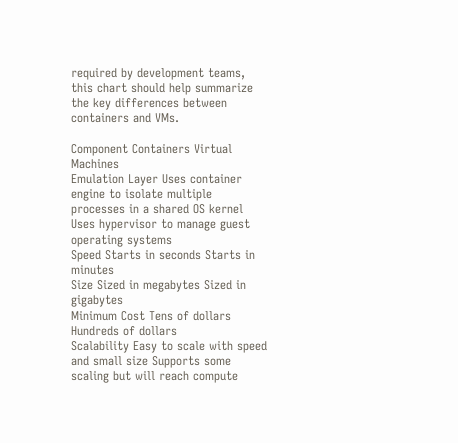required by development teams, this chart should help summarize the key differences between containers and VMs.

Component Containers Virtual Machines
Emulation Layer Uses container engine to isolate multiple processes in a shared OS kernel Uses hypervisor to manage guest operating systems
Speed Starts in seconds Starts in minutes
Size Sized in megabytes Sized in gigabytes
Minimum Cost Tens of dollars Hundreds of dollars
Scalability Easy to scale with speed and small size Supports some scaling but will reach compute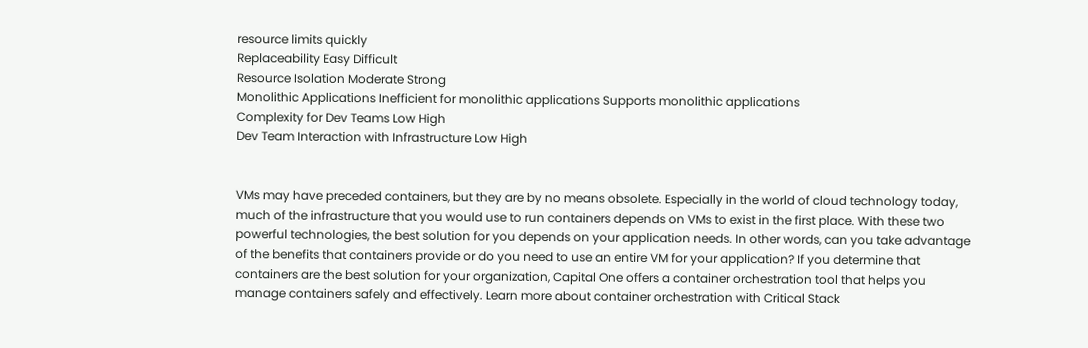resource limits quickly
Replaceability Easy Difficult
Resource Isolation Moderate Strong
Monolithic Applications Inefficient for monolithic applications Supports monolithic applications
Complexity for Dev Teams Low High
Dev Team Interaction with Infrastructure Low High


VMs may have preceded containers, but they are by no means obsolete. Especially in the world of cloud technology today, much of the infrastructure that you would use to run containers depends on VMs to exist in the first place. With these two powerful technologies, the best solution for you depends on your application needs. In other words, can you take advantage of the benefits that containers provide or do you need to use an entire VM for your application? If you determine that containers are the best solution for your organization, Capital One offers a container orchestration tool that helps you manage containers safely and effectively. Learn more about container orchestration with Critical Stack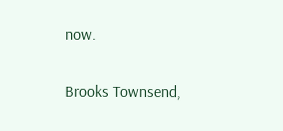now.

Brooks Townsend,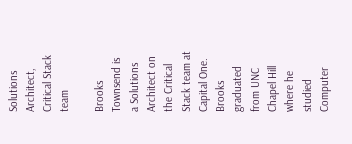Solutions Architect, Critical Stack team

Brooks Townsend is a Solutions Architect on the Critical Stack team at Capital One. Brooks graduated from UNC Chapel Hill where he studied Computer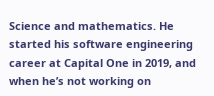Science and mathematics. He started his software engineering career at Capital One in 2019, and when he’s not working on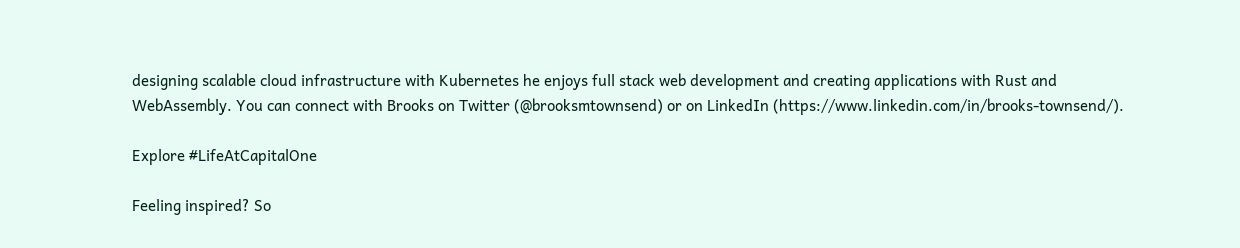designing scalable cloud infrastructure with Kubernetes he enjoys full stack web development and creating applications with Rust and WebAssembly. You can connect with Brooks on Twitter (@brooksmtownsend) or on LinkedIn (https://www.linkedin.com/in/brooks-townsend/).

Explore #LifeAtCapitalOne

Feeling inspired? So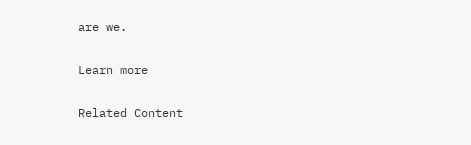are we.

Learn more

Related Content